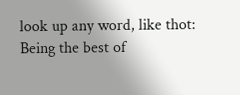look up any word, like thot:
Being the best of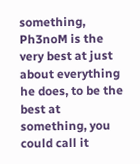something, Ph3noM is the very best at just about everything he does, to be the best at something, you could call it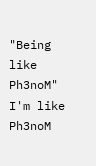"Being like Ph3noM"
I'm like Ph3noM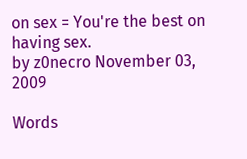on sex = You're the best on having sex.
by z0necro November 03, 2009

Words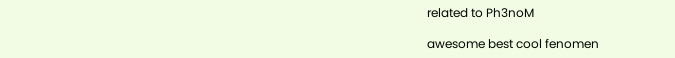related to Ph3noM

awesome best cool fenomen